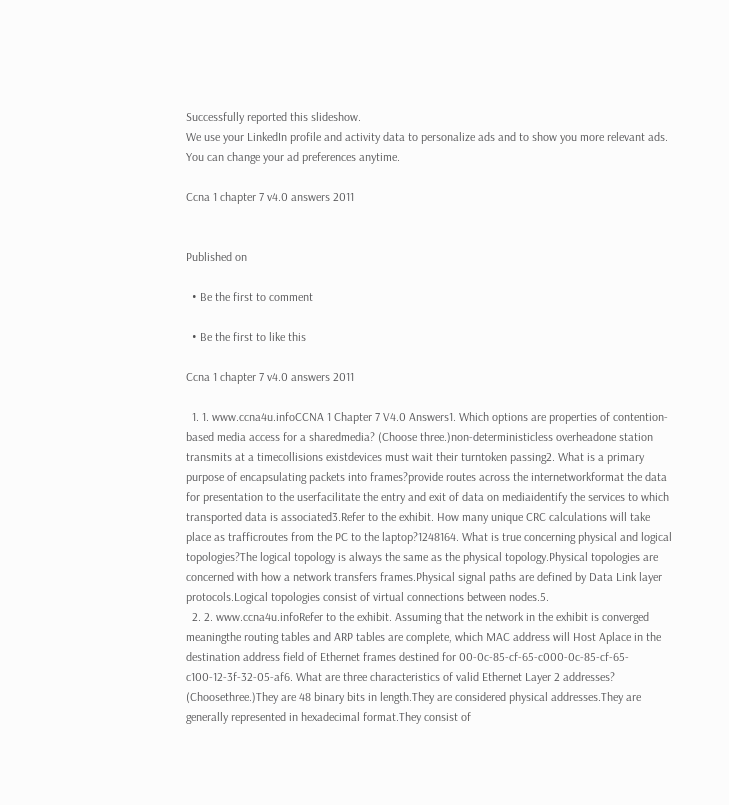Successfully reported this slideshow.
We use your LinkedIn profile and activity data to personalize ads and to show you more relevant ads. You can change your ad preferences anytime.

Ccna 1 chapter 7 v4.0 answers 2011


Published on

  • Be the first to comment

  • Be the first to like this

Ccna 1 chapter 7 v4.0 answers 2011

  1. 1. www.ccna4u.infoCCNA 1 Chapter 7 V4.0 Answers1. Which options are properties of contention-based media access for a sharedmedia? (Choose three.)non-deterministicless overheadone station transmits at a timecollisions existdevices must wait their turntoken passing2. What is a primary purpose of encapsulating packets into frames?provide routes across the internetworkformat the data for presentation to the userfacilitate the entry and exit of data on mediaidentify the services to which transported data is associated3.Refer to the exhibit. How many unique CRC calculations will take place as trafficroutes from the PC to the laptop?1248164. What is true concerning physical and logical topologies?The logical topology is always the same as the physical topology.Physical topologies are concerned with how a network transfers frames.Physical signal paths are defined by Data Link layer protocols.Logical topologies consist of virtual connections between nodes.5.
  2. 2. www.ccna4u.infoRefer to the exhibit. Assuming that the network in the exhibit is converged meaningthe routing tables and ARP tables are complete, which MAC address will Host Aplace in the destination address field of Ethernet frames destined for 00-0c-85-cf-65-c000-0c-85-cf-65-c100-12-3f-32-05-af6. What are three characteristics of valid Ethernet Layer 2 addresses? (Choosethree.)They are 48 binary bits in length.They are considered physical addresses.They are generally represented in hexadecimal format.They consist of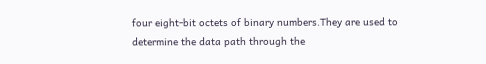four eight-bit octets of binary numbers.They are used to determine the data path through the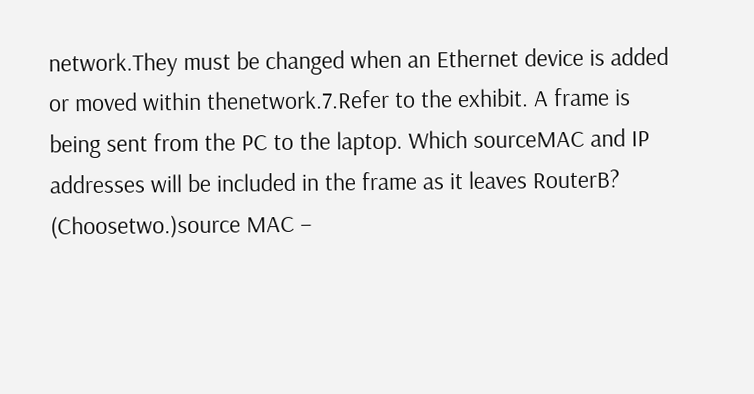network.They must be changed when an Ethernet device is added or moved within thenetwork.7.Refer to the exhibit. A frame is being sent from the PC to the laptop. Which sourceMAC and IP addresses will be included in the frame as it leaves RouterB? (Choosetwo.)source MAC –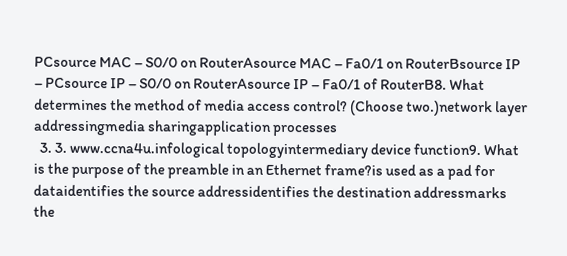PCsource MAC – S0/0 on RouterAsource MAC – Fa0/1 on RouterBsource IP – PCsource IP – S0/0 on RouterAsource IP – Fa0/1 of RouterB8. What determines the method of media access control? (Choose two.)network layer addressingmedia sharingapplication processes
  3. 3. www.ccna4u.infological topologyintermediary device function9. What is the purpose of the preamble in an Ethernet frame?is used as a pad for dataidentifies the source addressidentifies the destination addressmarks the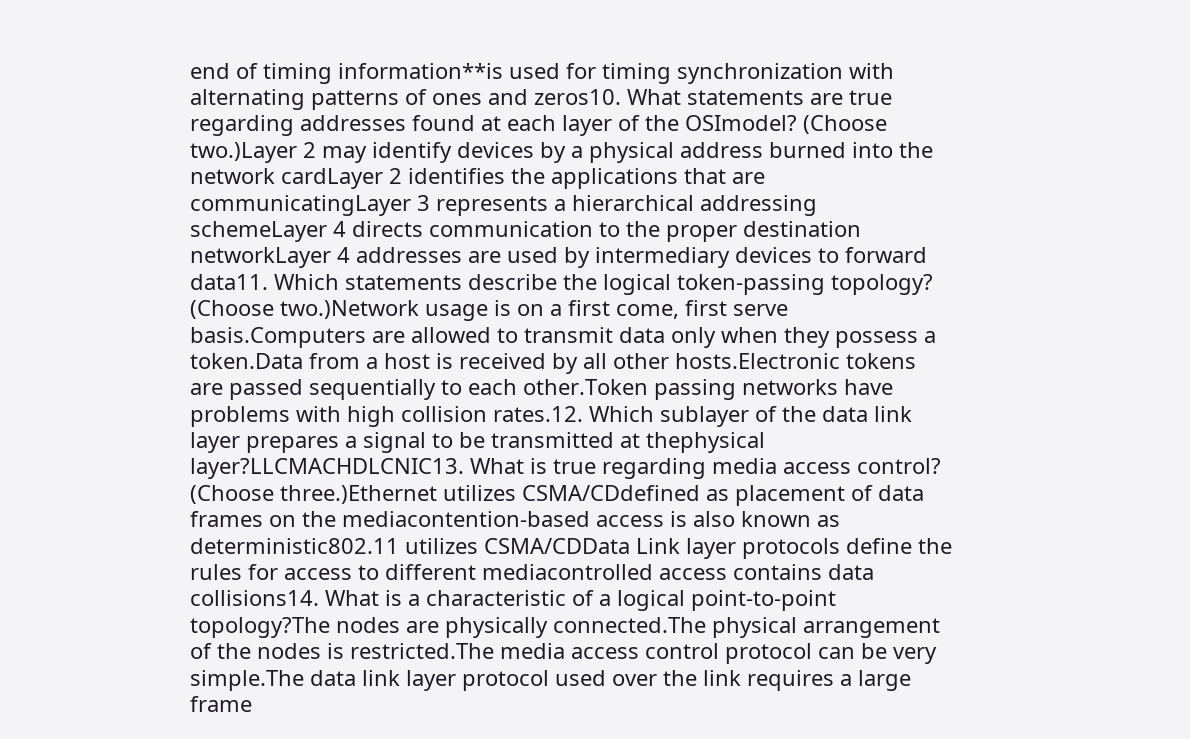end of timing information**is used for timing synchronization with alternating patterns of ones and zeros10. What statements are true regarding addresses found at each layer of the OSImodel? (Choose two.)Layer 2 may identify devices by a physical address burned into the network cardLayer 2 identifies the applications that are communicatingLayer 3 represents a hierarchical addressing schemeLayer 4 directs communication to the proper destination networkLayer 4 addresses are used by intermediary devices to forward data11. Which statements describe the logical token-passing topology? (Choose two.)Network usage is on a first come, first serve basis.Computers are allowed to transmit data only when they possess a token.Data from a host is received by all other hosts.Electronic tokens are passed sequentially to each other.Token passing networks have problems with high collision rates.12. Which sublayer of the data link layer prepares a signal to be transmitted at thephysical layer?LLCMACHDLCNIC13. What is true regarding media access control? (Choose three.)Ethernet utilizes CSMA/CDdefined as placement of data frames on the mediacontention-based access is also known as deterministic802.11 utilizes CSMA/CDData Link layer protocols define the rules for access to different mediacontrolled access contains data collisions14. What is a characteristic of a logical point-to-point topology?The nodes are physically connected.The physical arrangement of the nodes is restricted.The media access control protocol can be very simple.The data link layer protocol used over the link requires a large frame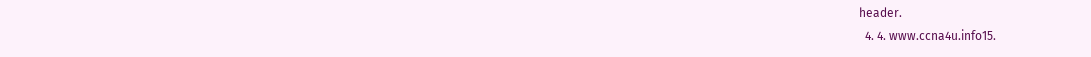header.
  4. 4. www.ccna4u.info15.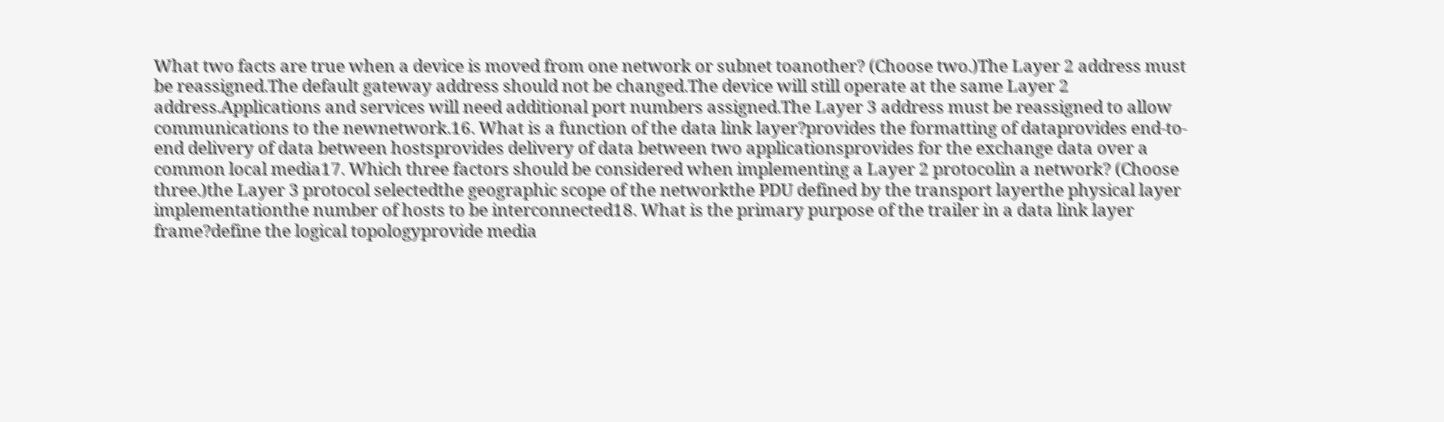What two facts are true when a device is moved from one network or subnet toanother? (Choose two.)The Layer 2 address must be reassigned.The default gateway address should not be changed.The device will still operate at the same Layer 2 address.Applications and services will need additional port numbers assigned.The Layer 3 address must be reassigned to allow communications to the newnetwork.16. What is a function of the data link layer?provides the formatting of dataprovides end-to-end delivery of data between hostsprovides delivery of data between two applicationsprovides for the exchange data over a common local media17. Which three factors should be considered when implementing a Layer 2 protocolin a network? (Choose three.)the Layer 3 protocol selectedthe geographic scope of the networkthe PDU defined by the transport layerthe physical layer implementationthe number of hosts to be interconnected18. What is the primary purpose of the trailer in a data link layer frame?define the logical topologyprovide media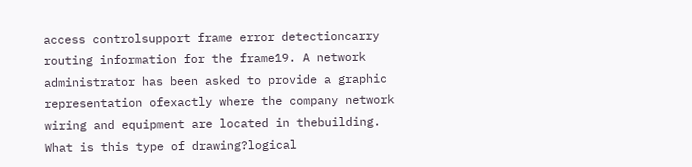access controlsupport frame error detectioncarry routing information for the frame19. A network administrator has been asked to provide a graphic representation ofexactly where the company network wiring and equipment are located in thebuilding. What is this type of drawing?logical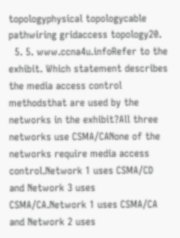topologyphysical topologycable pathwiring gridaccess topology20.
  5. 5. www.ccna4u.infoRefer to the exhibit. Which statement describes the media access control methodsthat are used by the networks in the exhibit?All three networks use CSMA/CANone of the networks require media access control.Network 1 uses CSMA/CD and Network 3 uses CSMA/CA.Network 1 uses CSMA/CA and Network 2 uses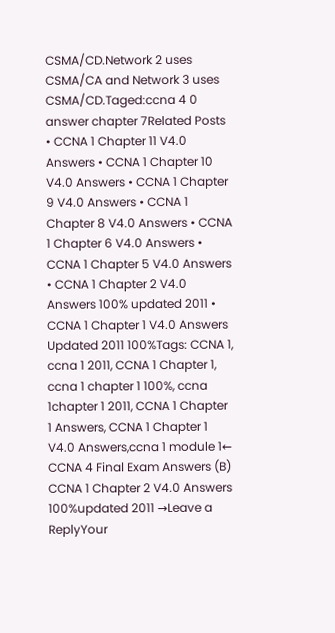CSMA/CD.Network 2 uses CSMA/CA and Network 3 uses CSMA/CD.Taged:ccna 4 0 answer chapter 7Related Posts • CCNA 1 Chapter 11 V4.0 Answers • CCNA 1 Chapter 10 V4.0 Answers • CCNA 1 Chapter 9 V4.0 Answers • CCNA 1 Chapter 8 V4.0 Answers • CCNA 1 Chapter 6 V4.0 Answers • CCNA 1 Chapter 5 V4.0 Answers • CCNA 1 Chapter 2 V4.0 Answers 100% updated 2011 • CCNA 1 Chapter 1 V4.0 Answers Updated 2011 100%Tags: CCNA 1, ccna 1 2011, CCNA 1 Chapter 1, ccna 1 chapter 1 100%, ccna 1chapter 1 2011, CCNA 1 Chapter 1 Answers, CCNA 1 Chapter 1 V4.0 Answers,ccna 1 module 1← CCNA 4 Final Exam Answers (B) CCNA 1 Chapter 2 V4.0 Answers 100%updated 2011 →Leave a ReplyYour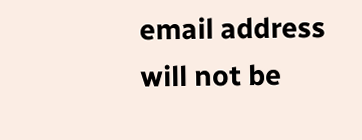email address will not be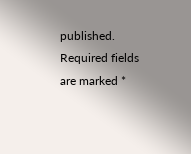published. Required fields are marked *